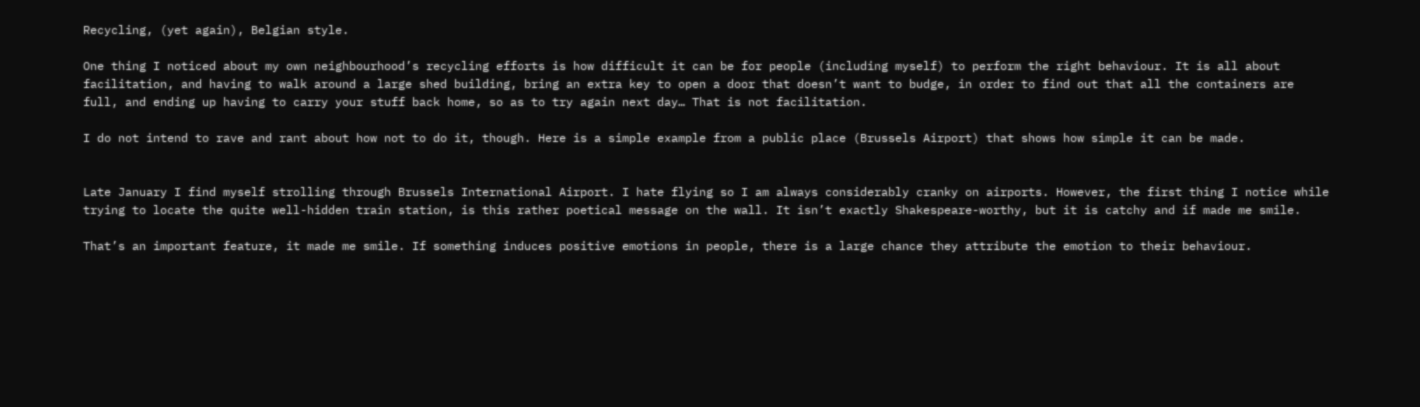Recycling, (yet again), Belgian style.

One thing I noticed about my own neighbourhood’s recycling efforts is how difficult it can be for people (including myself) to perform the right behaviour. It is all about facilitation, and having to walk around a large shed building, bring an extra key to open a door that doesn’t want to budge, in order to find out that all the containers are full, and ending up having to carry your stuff back home, so as to try again next day… That is not facilitation.

I do not intend to rave and rant about how not to do it, though. Here is a simple example from a public place (Brussels Airport) that shows how simple it can be made.


Late January I find myself strolling through Brussels International Airport. I hate flying so I am always considerably cranky on airports. However, the first thing I notice while trying to locate the quite well-hidden train station, is this rather poetical message on the wall. It isn’t exactly Shakespeare-worthy, but it is catchy and if made me smile.

That’s an important feature, it made me smile. If something induces positive emotions in people, there is a large chance they attribute the emotion to their behaviour.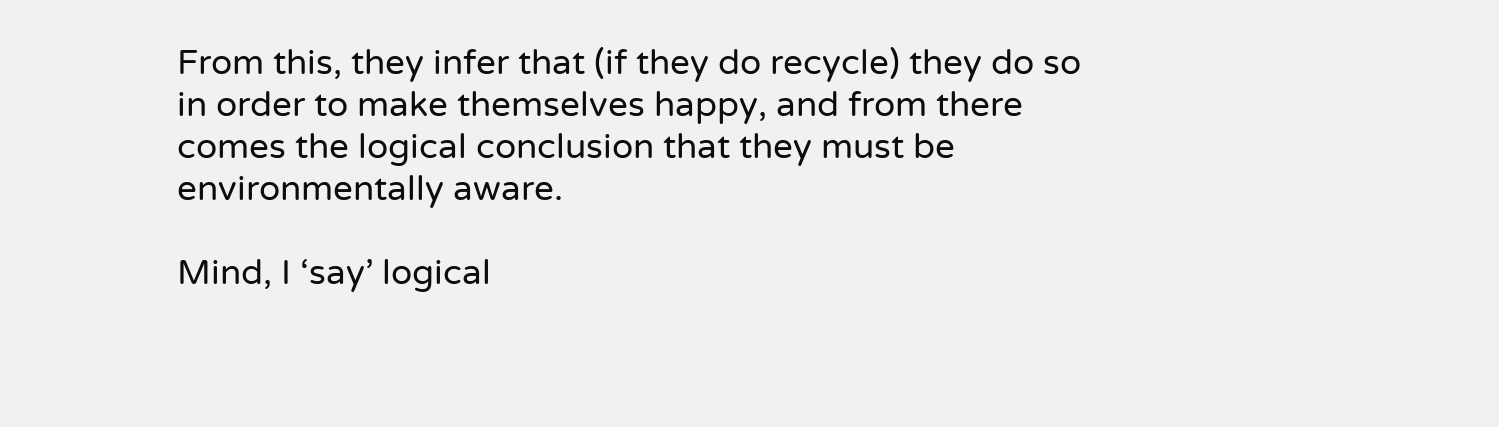From this, they infer that (if they do recycle) they do so in order to make themselves happy, and from there comes the logical conclusion that they must be environmentally aware.

Mind, I ‘say’ logical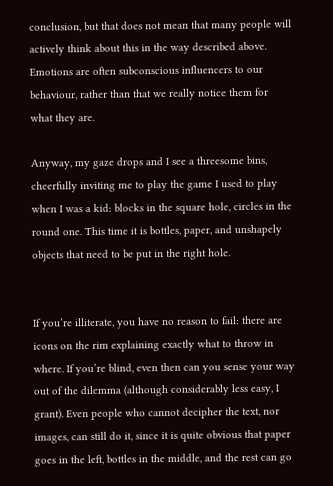conclusion, but that does not mean that many people will actively think about this in the way described above. Emotions are often subconscious influencers to our behaviour, rather than that we really notice them for what they are.

Anyway, my gaze drops and I see a threesome bins, cheerfully inviting me to play the game I used to play when I was a kid: blocks in the square hole, circles in the round one. This time it is bottles, paper, and unshapely objects that need to be put in the right hole.


If you’re illiterate, you have no reason to fail: there are icons on the rim explaining exactly what to throw in where. If you’re blind, even then can you sense your way out of the dilemma (although considerably less easy, I grant). Even people who cannot decipher the text, nor images, can still do it, since it is quite obvious that paper goes in the left, bottles in the middle, and the rest can go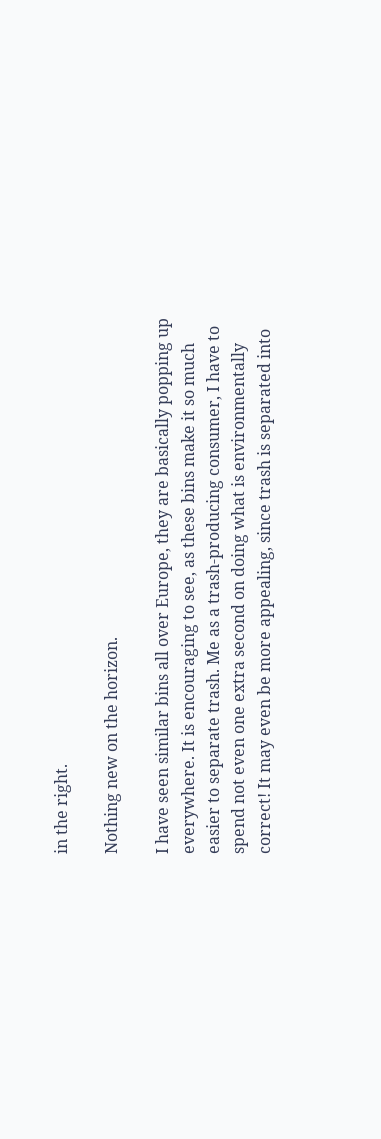in the right.

Nothing new on the horizon.

I have seen similar bins all over Europe, they are basically popping up everywhere. It is encouraging to see, as these bins make it so much easier to separate trash. Me as a trash-producing consumer, I have to spend not even one extra second on doing what is environmentally correct! It may even be more appealing, since trash is separated into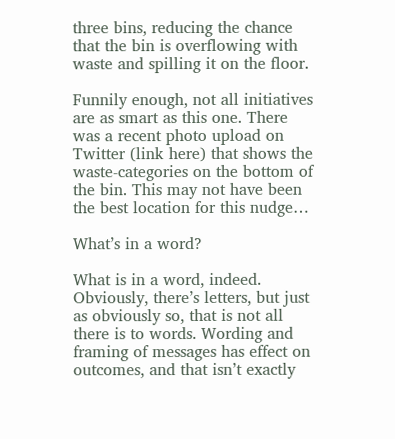three bins, reducing the chance that the bin is overflowing with waste and spilling it on the floor.

Funnily enough, not all initiatives are as smart as this one. There was a recent photo upload on Twitter (link here) that shows the waste-categories on the bottom of the bin. This may not have been the best location for this nudge…

What’s in a word?

What is in a word, indeed. Obviously, there’s letters, but just as obviously so, that is not all there is to words. Wording and framing of messages has effect on outcomes, and that isn’t exactly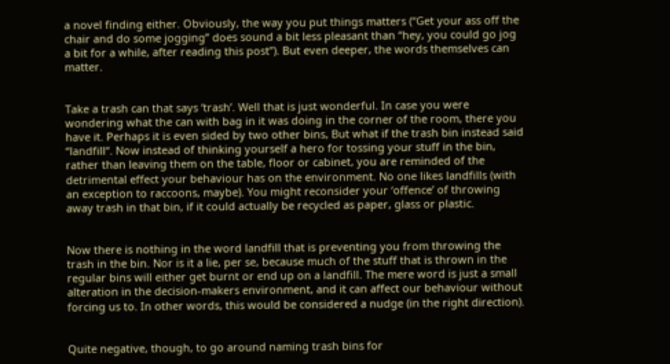a novel finding either. Obviously, the way you put things matters (“Get your ass off the chair and do some jogging” does sound a bit less pleasant than “hey, you could go jog a bit for a while, after reading this post”). But even deeper, the words themselves can matter.


Take a trash can that says ‘trash’. Well that is just wonderful. In case you were wondering what the can with bag in it was doing in the corner of the room, there you have it. Perhaps it is even sided by two other bins, But what if the trash bin instead said “landfill“. Now instead of thinking yourself a hero for tossing your stuff in the bin, rather than leaving them on the table, floor or cabinet, you are reminded of the detrimental effect your behaviour has on the environment. No one likes landfills (with an exception to raccoons, maybe). You might reconsider your ‘offence’ of throwing away trash in that bin, if it could actually be recycled as paper, glass or plastic.


Now there is nothing in the word landfill that is preventing you from throwing the trash in the bin. Nor is it a lie, per se, because much of the stuff that is thrown in the regular bins will either get burnt or end up on a landfill. The mere word is just a small alteration in the decision-makers environment, and it can affect our behaviour without forcing us to. In other words, this would be considered a nudge (in the right direction).


Quite negative, though, to go around naming trash bins for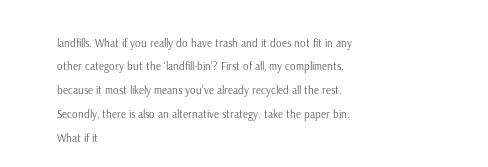landfills. What if you really do have trash and it does not fit in any other category but the ‘landfill-bin’? First of all, my compliments, because it most likely means you’ve already recycled all the rest. Secondly, there is also an alternative strategy. take the paper bin. What if it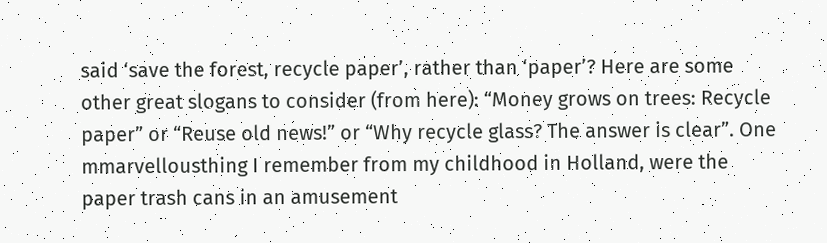said ‘save the forest, recycle paper’, rather than ‘paper’? Here are some other great slogans to consider (from here): “Money grows on trees: Recycle paper” or “Reuse old news!” or “Why recycle glass? The answer is clear”. One mmarvellousthing I remember from my childhood in Holland, were the paper trash cans in an amusement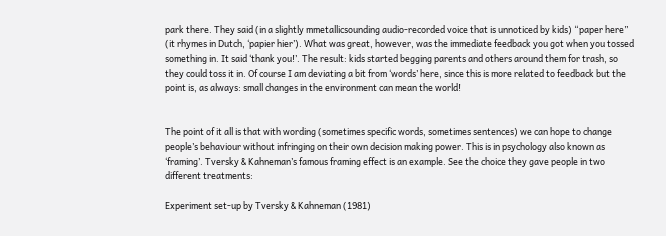park there. They said (in a slightly mmetallicsounding audio-recorded voice that is unnoticed by kids) “paper here” (it rhymes in Dutch, ‘papier hier’). What was great, however, was the immediate feedback you got when you tossed something in. It said ‘thank you!’. The result: kids started begging parents and others around them for trash, so they could toss it in. Of course I am deviating a bit from ‘words’ here, since this is more related to feedback but the point is, as always: small changes in the environment can mean the world!


The point of it all is that with wording (sometimes specific words, sometimes sentences) we can hope to change people’s behaviour without infringing on their own decision making power. This is in psychology also known as ‘framing’. Tversky & Kahneman’s famous framing effect is an example. See the choice they gave people in two different treatments:

Experiment set-up by Tversky & Kahneman (1981)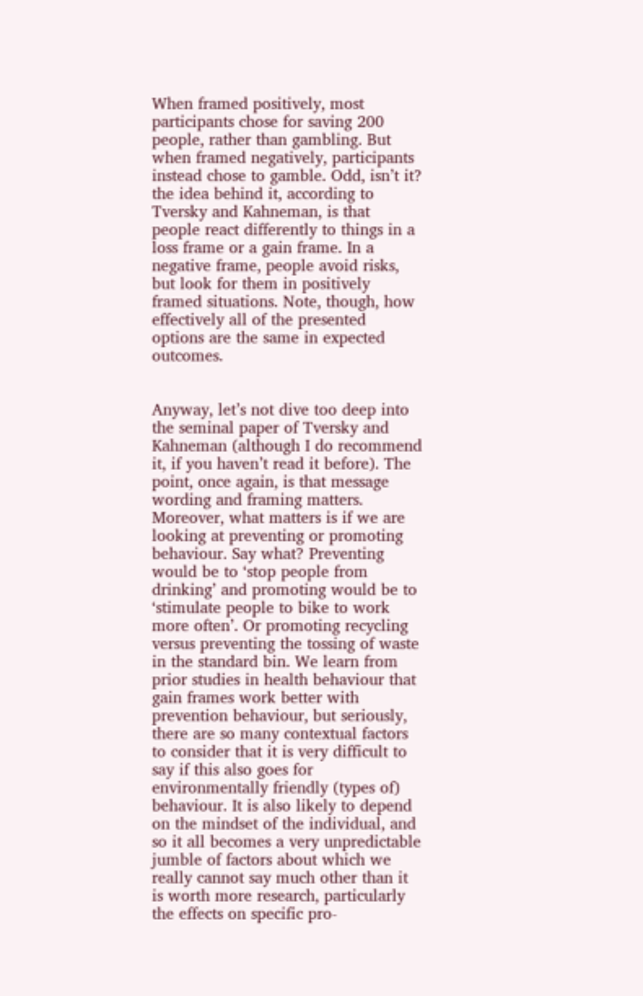When framed positively, most participants chose for saving 200 people, rather than gambling. But when framed negatively, participants instead chose to gamble. Odd, isn’t it? the idea behind it, according to Tversky and Kahneman, is that people react differently to things in a loss frame or a gain frame. In a negative frame, people avoid risks, but look for them in positively framed situations. Note, though, how effectively all of the presented options are the same in expected outcomes.


Anyway, let’s not dive too deep into the seminal paper of Tversky and Kahneman (although I do recommend it, if you haven’t read it before). The point, once again, is that message wording and framing matters. Moreover, what matters is if we are looking at preventing or promoting behaviour. Say what? Preventing would be to ‘stop people from drinking’ and promoting would be to ‘stimulate people to bike to work more often’. Or promoting recycling versus preventing the tossing of waste in the standard bin. We learn from prior studies in health behaviour that gain frames work better with prevention behaviour, but seriously, there are so many contextual factors to consider that it is very difficult to say if this also goes for environmentally friendly (types of) behaviour. It is also likely to depend on the mindset of the individual, and so it all becomes a very unpredictable jumble of factors about which we really cannot say much other than it is worth more research, particularly the effects on specific pro-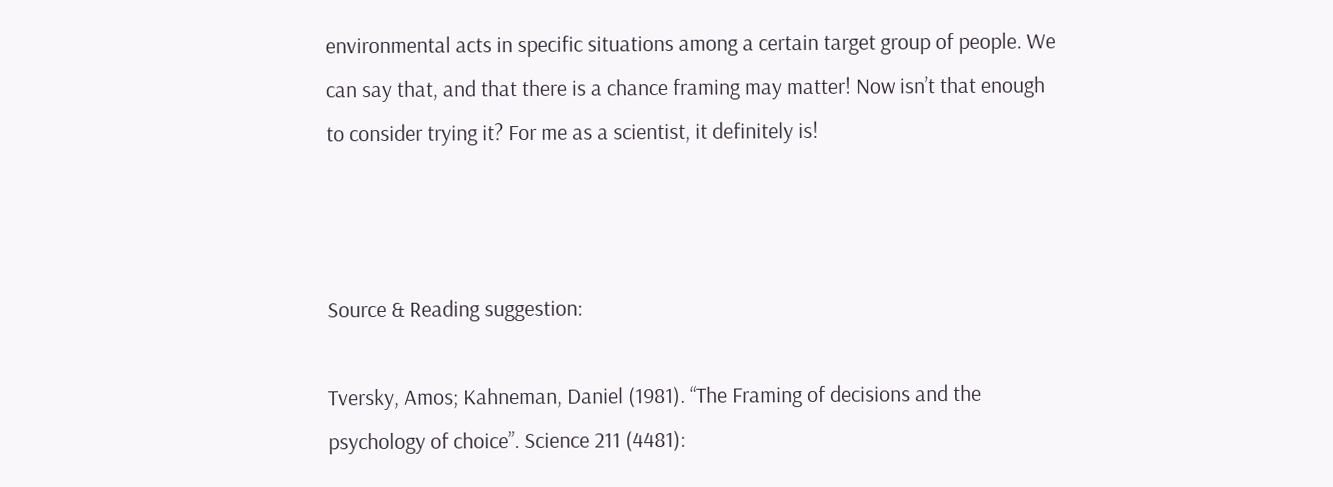environmental acts in specific situations among a certain target group of people. We can say that, and that there is a chance framing may matter! Now isn’t that enough to consider trying it? For me as a scientist, it definitely is!



Source & Reading suggestion:

Tversky, Amos; Kahneman, Daniel (1981). “The Framing of decisions and the psychology of choice”. Science 211 (4481):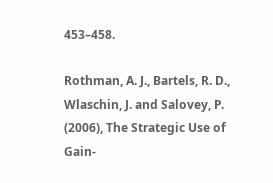453–458.

Rothman, A. J., Bartels, R. D., Wlaschin, J. and Salovey, P. (2006), The Strategic Use of Gain-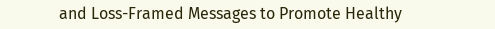and Loss-Framed Messages to Promote Healthy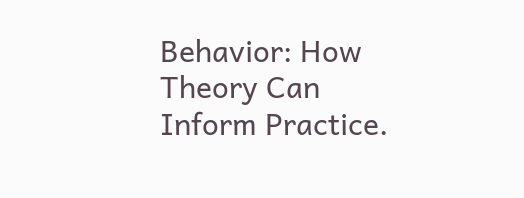Behavior: How Theory Can Inform Practice.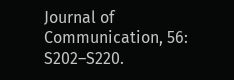Journal of Communication, 56: S202–S220.